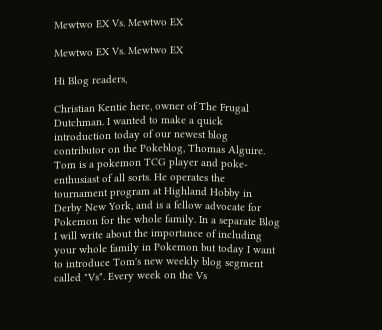Mewtwo EX Vs. Mewtwo EX

Mewtwo EX Vs. Mewtwo EX

Hi Blog readers,

Christian Kentie here, owner of The Frugal Dutchman. I wanted to make a quick introduction today of our newest blog contributor on the Pokeblog, Thomas Alguire. Tom is a pokemon TCG player and poke-enthusiast of all sorts. He operates the tournament program at Highland Hobby in Derby New York, and is a fellow advocate for Pokemon for the whole family. In a separate Blog I will write about the importance of including your whole family in Pokemon but today I want to introduce Tom's new weekly blog segment called "Vs". Every week on the Vs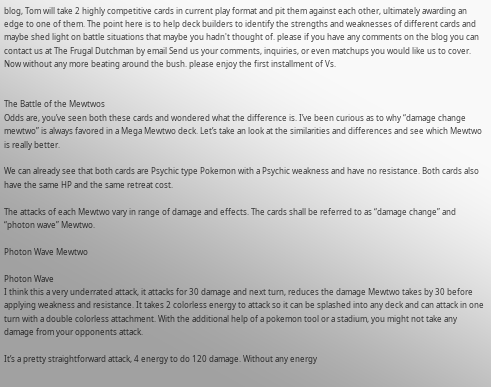blog, Tom will take 2 highly competitive cards in current play format and pit them against each other, ultimately awarding an edge to one of them. The point here is to help deck builders to identify the strengths and weaknesses of different cards and maybe shed light on battle situations that maybe you hadn't thought of. please if you have any comments on the blog you can contact us at The Frugal Dutchman by email Send us your comments, inquiries, or even matchups you would like us to cover. Now without any more beating around the bush. please enjoy the first installment of Vs.


The Battle of the Mewtwos
Odds are, you’ve seen both these cards and wondered what the difference is. I’ve been curious as to why “damage change mewtwo” is always favored in a Mega Mewtwo deck. Let’s take an look at the similarities and differences and see which Mewtwo is really better.

We can already see that both cards are Psychic type Pokemon with a Psychic weakness and have no resistance. Both cards also have the same HP and the same retreat cost.

The attacks of each Mewtwo vary in range of damage and effects. The cards shall be referred to as “damage change” and “photon wave” Mewtwo.

Photon Wave Mewtwo

Photon Wave
I think this a very underrated attack, it attacks for 30 damage and next turn, reduces the damage Mewtwo takes by 30 before applying weakness and resistance. It takes 2 colorless energy to attack so it can be splashed into any deck and can attack in one turn with a double colorless attachment. With the additional help of a pokemon tool or a stadium, you might not take any damage from your opponents attack.

It’s a pretty straightforward attack, 4 energy to do 120 damage. Without any energy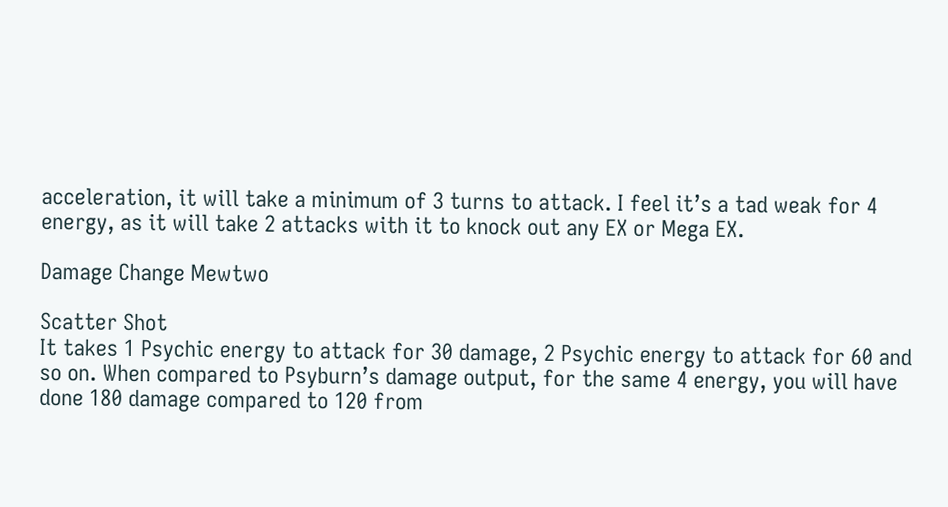acceleration, it will take a minimum of 3 turns to attack. I feel it’s a tad weak for 4 energy, as it will take 2 attacks with it to knock out any EX or Mega EX.

Damage Change Mewtwo

Scatter Shot
It takes 1 Psychic energy to attack for 30 damage, 2 Psychic energy to attack for 60 and so on. When compared to Psyburn’s damage output, for the same 4 energy, you will have done 180 damage compared to 120 from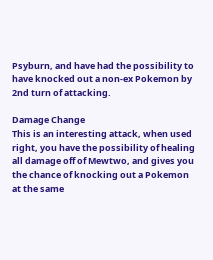Psyburn, and have had the possibility to have knocked out a non-ex Pokemon by 2nd turn of attacking.

Damage Change
This is an interesting attack, when used right, you have the possibility of healing all damage off of Mewtwo, and gives you the chance of knocking out a Pokemon at the same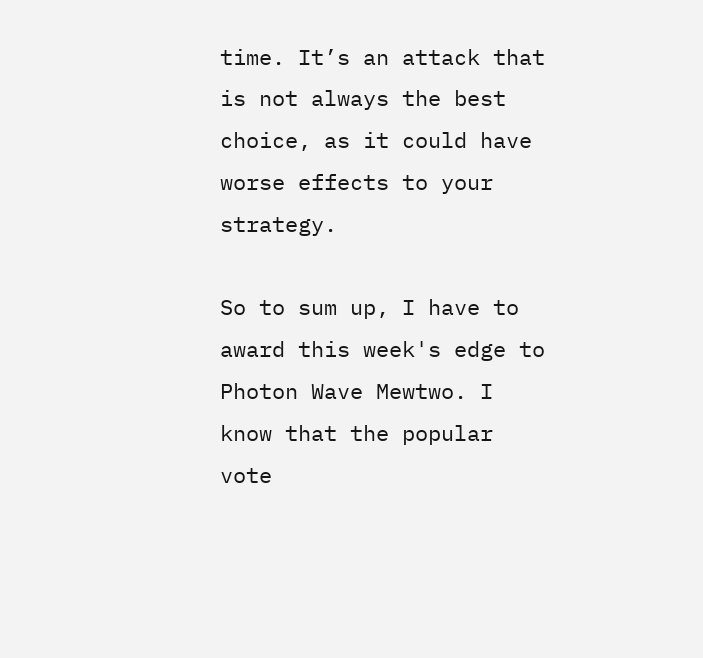time. It’s an attack that is not always the best choice, as it could have worse effects to your strategy.

So to sum up, I have to award this week's edge to Photon Wave Mewtwo. I know that the popular vote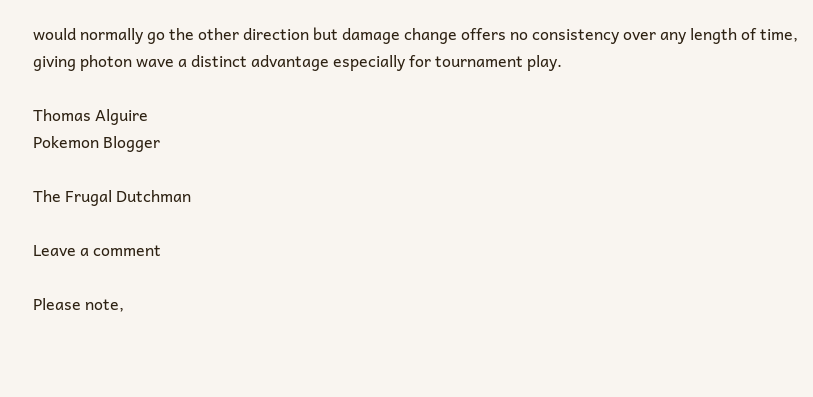would normally go the other direction but damage change offers no consistency over any length of time, giving photon wave a distinct advantage especially for tournament play.

Thomas Alguire
Pokemon Blogger

The Frugal Dutchman

Leave a comment

Please note,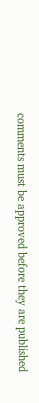comments must be approved before they are published